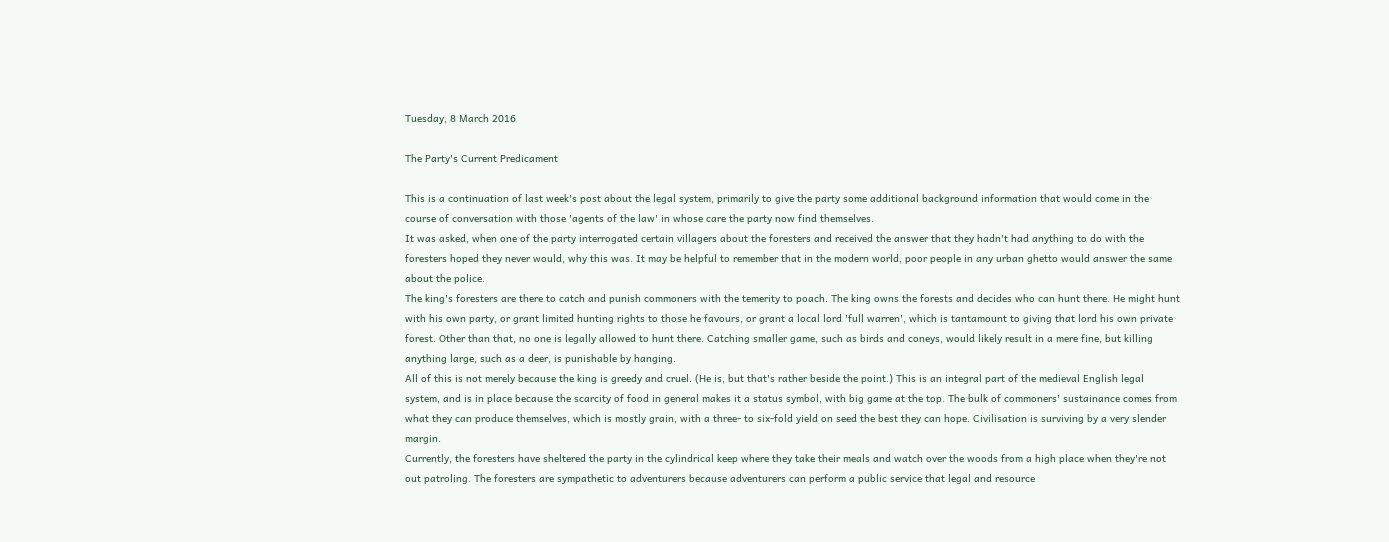Tuesday, 8 March 2016

The Party's Current Predicament

This is a continuation of last week's post about the legal system, primarily to give the party some additional background information that would come in the course of conversation with those 'agents of the law' in whose care the party now find themselves.
It was asked, when one of the party interrogated certain villagers about the foresters and received the answer that they hadn't had anything to do with the foresters hoped they never would, why this was. It may be helpful to remember that in the modern world, poor people in any urban ghetto would answer the same about the police.
The king's foresters are there to catch and punish commoners with the temerity to poach. The king owns the forests and decides who can hunt there. He might hunt with his own party, or grant limited hunting rights to those he favours, or grant a local lord 'full warren', which is tantamount to giving that lord his own private forest. Other than that, no one is legally allowed to hunt there. Catching smaller game, such as birds and coneys, would likely result in a mere fine, but killing anything large, such as a deer, is punishable by hanging.
All of this is not merely because the king is greedy and cruel. (He is, but that's rather beside the point.) This is an integral part of the medieval English legal system, and is in place because the scarcity of food in general makes it a status symbol, with big game at the top. The bulk of commoners' sustainance comes from what they can produce themselves, which is mostly grain, with a three- to six-fold yield on seed the best they can hope. Civilisation is surviving by a very slender margin.
Currently, the foresters have sheltered the party in the cylindrical keep where they take their meals and watch over the woods from a high place when they're not out patroling. The foresters are sympathetic to adventurers because adventurers can perform a public service that legal and resource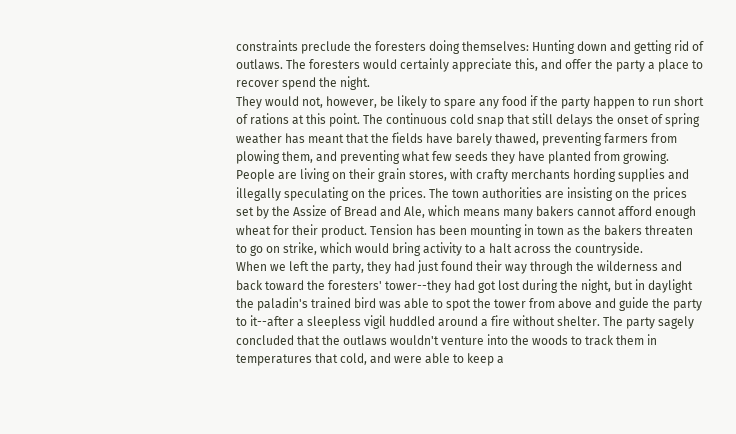constraints preclude the foresters doing themselves: Hunting down and getting rid of outlaws. The foresters would certainly appreciate this, and offer the party a place to recover spend the night.
They would not, however, be likely to spare any food if the party happen to run short of rations at this point. The continuous cold snap that still delays the onset of spring weather has meant that the fields have barely thawed, preventing farmers from plowing them, and preventing what few seeds they have planted from growing. People are living on their grain stores, with crafty merchants hording supplies and illegally speculating on the prices. The town authorities are insisting on the prices set by the Assize of Bread and Ale, which means many bakers cannot afford enough wheat for their product. Tension has been mounting in town as the bakers threaten to go on strike, which would bring activity to a halt across the countryside.
When we left the party, they had just found their way through the wilderness and back toward the foresters' tower--they had got lost during the night, but in daylight the paladin's trained bird was able to spot the tower from above and guide the party to it--after a sleepless vigil huddled around a fire without shelter. The party sagely concluded that the outlaws wouldn't venture into the woods to track them in temperatures that cold, and were able to keep a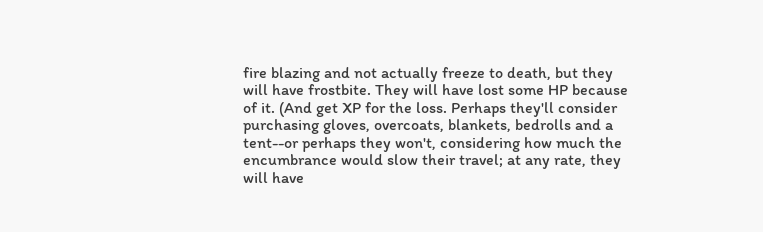fire blazing and not actually freeze to death, but they will have frostbite. They will have lost some HP because of it. (And get XP for the loss. Perhaps they'll consider purchasing gloves, overcoats, blankets, bedrolls and a tent--or perhaps they won't, considering how much the encumbrance would slow their travel; at any rate, they will have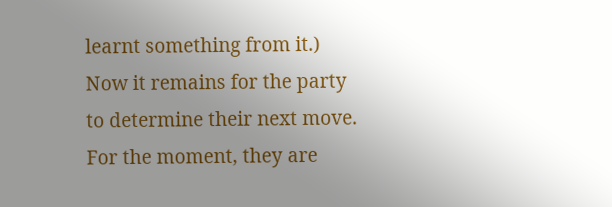learnt something from it.)
Now it remains for the party to determine their next move. For the moment, they are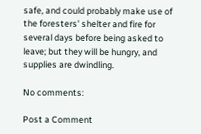safe, and could probably make use of the foresters' shelter and fire for several days before being asked to leave; but they will be hungry, and supplies are dwindling.

No comments:

Post a Comment